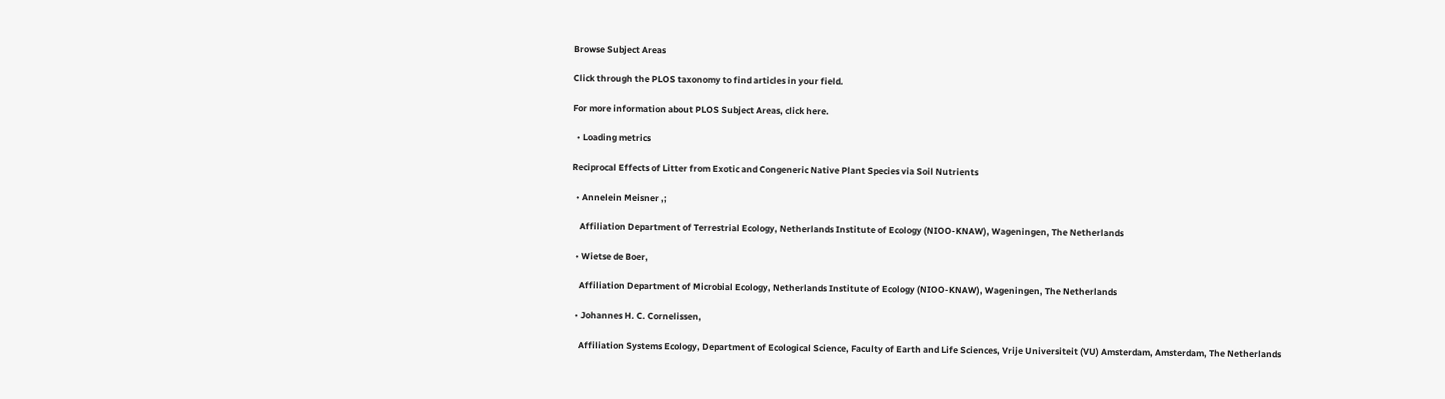Browse Subject Areas

Click through the PLOS taxonomy to find articles in your field.

For more information about PLOS Subject Areas, click here.

  • Loading metrics

Reciprocal Effects of Litter from Exotic and Congeneric Native Plant Species via Soil Nutrients

  • Annelein Meisner ,;

    Affiliation Department of Terrestrial Ecology, Netherlands Institute of Ecology (NIOO-KNAW), Wageningen, The Netherlands

  • Wietse de Boer,

    Affiliation Department of Microbial Ecology, Netherlands Institute of Ecology (NIOO-KNAW), Wageningen, The Netherlands

  • Johannes H. C. Cornelissen,

    Affiliation Systems Ecology, Department of Ecological Science, Faculty of Earth and Life Sciences, Vrije Universiteit (VU) Amsterdam, Amsterdam, The Netherlands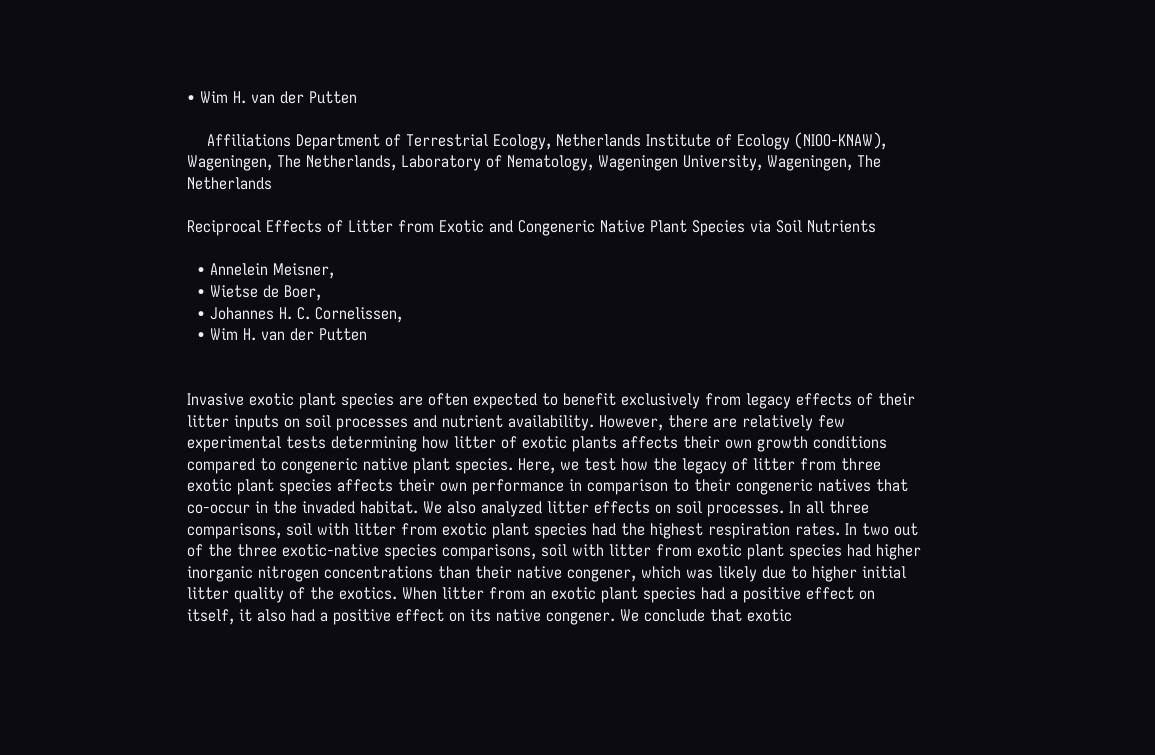• Wim H. van der Putten

    Affiliations Department of Terrestrial Ecology, Netherlands Institute of Ecology (NIOO-KNAW), Wageningen, The Netherlands, Laboratory of Nematology, Wageningen University, Wageningen, The Netherlands

Reciprocal Effects of Litter from Exotic and Congeneric Native Plant Species via Soil Nutrients

  • Annelein Meisner,
  • Wietse de Boer,
  • Johannes H. C. Cornelissen,
  • Wim H. van der Putten


Invasive exotic plant species are often expected to benefit exclusively from legacy effects of their litter inputs on soil processes and nutrient availability. However, there are relatively few experimental tests determining how litter of exotic plants affects their own growth conditions compared to congeneric native plant species. Here, we test how the legacy of litter from three exotic plant species affects their own performance in comparison to their congeneric natives that co-occur in the invaded habitat. We also analyzed litter effects on soil processes. In all three comparisons, soil with litter from exotic plant species had the highest respiration rates. In two out of the three exotic-native species comparisons, soil with litter from exotic plant species had higher inorganic nitrogen concentrations than their native congener, which was likely due to higher initial litter quality of the exotics. When litter from an exotic plant species had a positive effect on itself, it also had a positive effect on its native congener. We conclude that exotic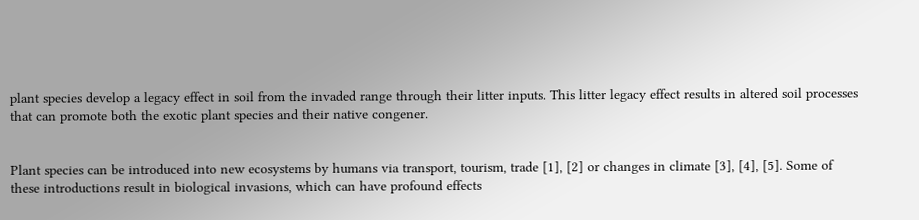plant species develop a legacy effect in soil from the invaded range through their litter inputs. This litter legacy effect results in altered soil processes that can promote both the exotic plant species and their native congener.


Plant species can be introduced into new ecosystems by humans via transport, tourism, trade [1], [2] or changes in climate [3], [4], [5]. Some of these introductions result in biological invasions, which can have profound effects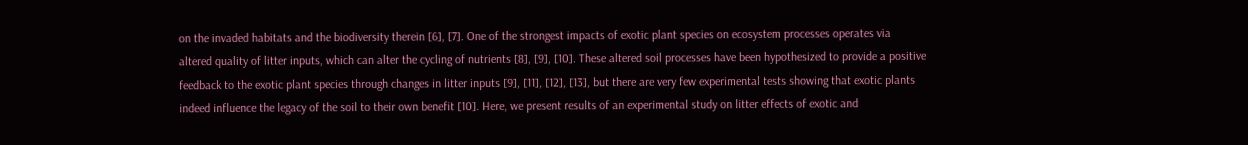on the invaded habitats and the biodiversity therein [6], [7]. One of the strongest impacts of exotic plant species on ecosystem processes operates via altered quality of litter inputs, which can alter the cycling of nutrients [8], [9], [10]. These altered soil processes have been hypothesized to provide a positive feedback to the exotic plant species through changes in litter inputs [9], [11], [12], [13], but there are very few experimental tests showing that exotic plants indeed influence the legacy of the soil to their own benefit [10]. Here, we present results of an experimental study on litter effects of exotic and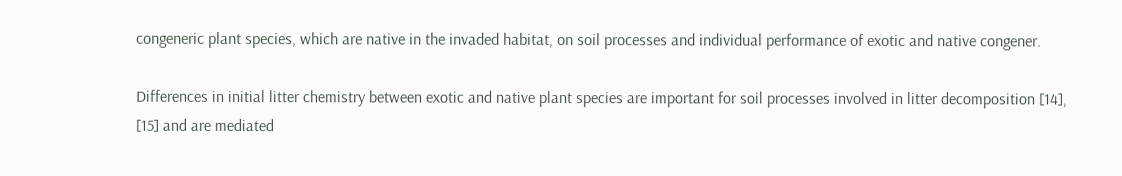congeneric plant species, which are native in the invaded habitat, on soil processes and individual performance of exotic and native congener.

Differences in initial litter chemistry between exotic and native plant species are important for soil processes involved in litter decomposition [14], [15] and are mediated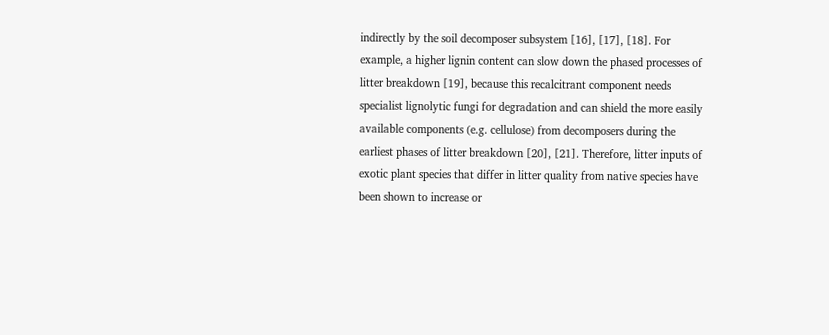indirectly by the soil decomposer subsystem [16], [17], [18]. For example, a higher lignin content can slow down the phased processes of litter breakdown [19], because this recalcitrant component needs specialist lignolytic fungi for degradation and can shield the more easily available components (e.g. cellulose) from decomposers during the earliest phases of litter breakdown [20], [21]. Therefore, litter inputs of exotic plant species that differ in litter quality from native species have been shown to increase or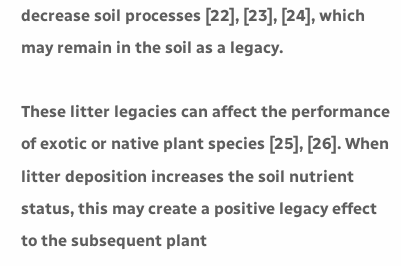decrease soil processes [22], [23], [24], which may remain in the soil as a legacy.

These litter legacies can affect the performance of exotic or native plant species [25], [26]. When litter deposition increases the soil nutrient status, this may create a positive legacy effect to the subsequent plant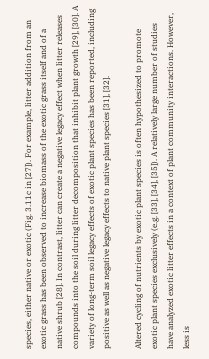species, either native or exotic (Fig. 3.11c in [27]). For example, litter addition from an exotic grass has been observed to increase biomass of the exotic grass itself and of a native shrub [28]. In contrast, litter can create a negative legacy effect when litter releases compounds into the soil during litter decomposition that inhibit plant growth [29], [30]. A variety of long-term soil legacy effects of exotic plant species has been reported, including positive as well as negative legacy effects to native plant species [31], [32].

Altered cycling of nutrients by exotic plant species is often hypothesized to promote exotic plant species exclusively (e.g. [33], [34], [35]). A relatively large number of studies have analyzed exotic litter effects in a context of plant community interactions. However, less is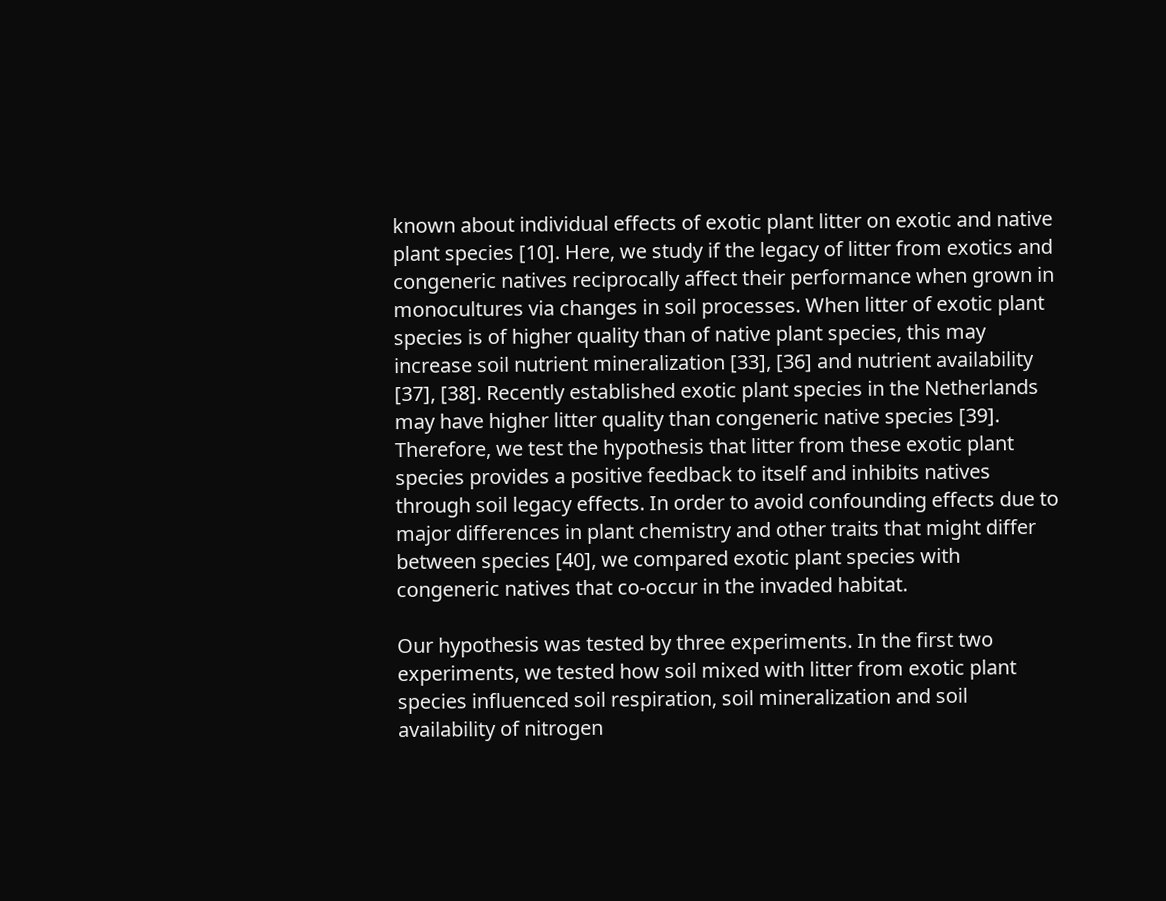known about individual effects of exotic plant litter on exotic and native plant species [10]. Here, we study if the legacy of litter from exotics and congeneric natives reciprocally affect their performance when grown in monocultures via changes in soil processes. When litter of exotic plant species is of higher quality than of native plant species, this may increase soil nutrient mineralization [33], [36] and nutrient availability [37], [38]. Recently established exotic plant species in the Netherlands may have higher litter quality than congeneric native species [39]. Therefore, we test the hypothesis that litter from these exotic plant species provides a positive feedback to itself and inhibits natives through soil legacy effects. In order to avoid confounding effects due to major differences in plant chemistry and other traits that might differ between species [40], we compared exotic plant species with congeneric natives that co-occur in the invaded habitat.

Our hypothesis was tested by three experiments. In the first two experiments, we tested how soil mixed with litter from exotic plant species influenced soil respiration, soil mineralization and soil availability of nitrogen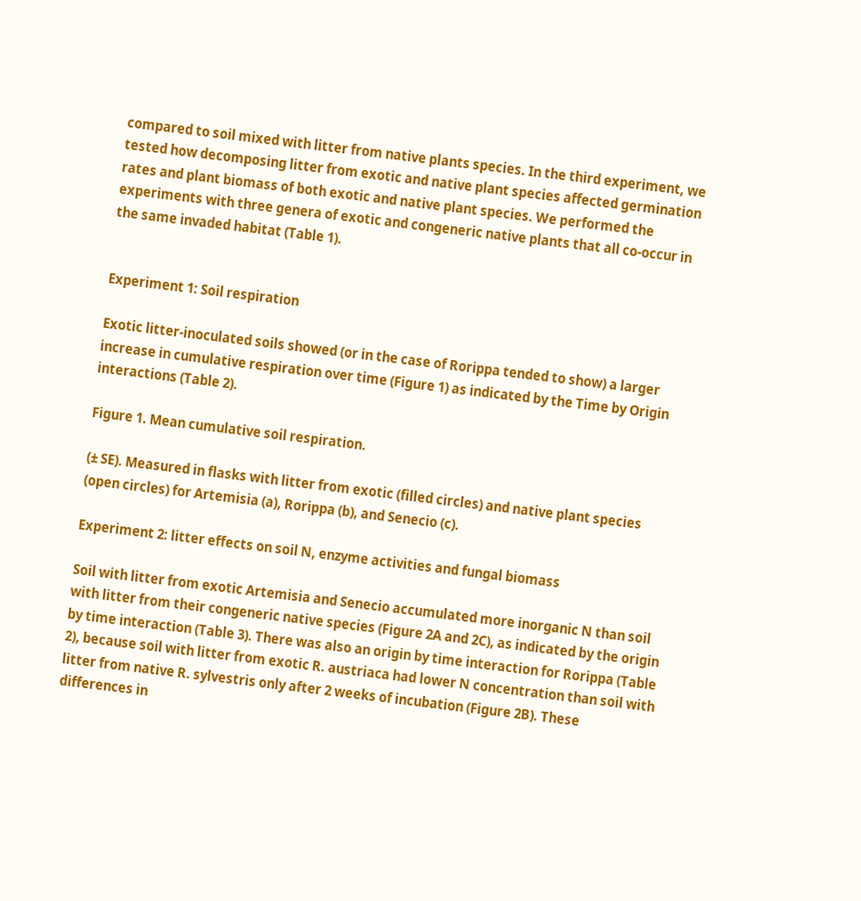compared to soil mixed with litter from native plants species. In the third experiment, we tested how decomposing litter from exotic and native plant species affected germination rates and plant biomass of both exotic and native plant species. We performed the experiments with three genera of exotic and congeneric native plants that all co-occur in the same invaded habitat (Table 1).


Experiment 1: Soil respiration

Exotic litter-inoculated soils showed (or in the case of Rorippa tended to show) a larger increase in cumulative respiration over time (Figure 1) as indicated by the Time by Origin interactions (Table 2).

Figure 1. Mean cumulative soil respiration.

(± SE). Measured in flasks with litter from exotic (filled circles) and native plant species (open circles) for Artemisia (a), Rorippa (b), and Senecio (c).

Experiment 2: litter effects on soil N, enzyme activities and fungal biomass

Soil with litter from exotic Artemisia and Senecio accumulated more inorganic N than soil with litter from their congeneric native species (Figure 2A and 2C), as indicated by the origin by time interaction (Table 3). There was also an origin by time interaction for Rorippa (Table 2), because soil with litter from exotic R. austriaca had lower N concentration than soil with litter from native R. sylvestris only after 2 weeks of incubation (Figure 2B). These differences in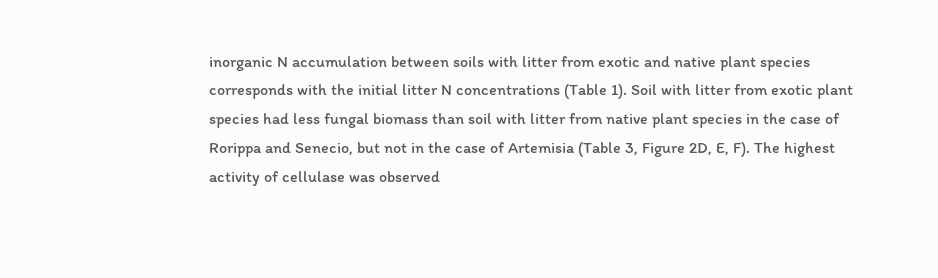inorganic N accumulation between soils with litter from exotic and native plant species corresponds with the initial litter N concentrations (Table 1). Soil with litter from exotic plant species had less fungal biomass than soil with litter from native plant species in the case of Rorippa and Senecio, but not in the case of Artemisia (Table 3, Figure 2D, E, F). The highest activity of cellulase was observed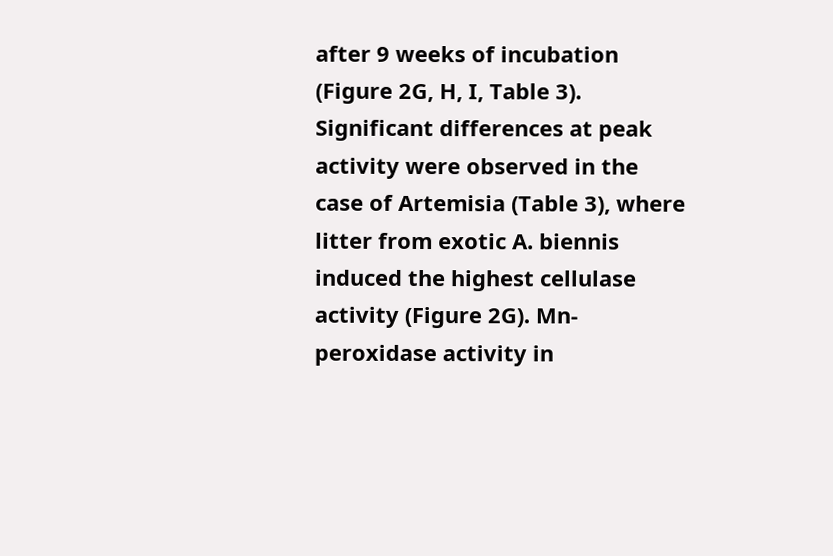after 9 weeks of incubation (Figure 2G, H, I, Table 3). Significant differences at peak activity were observed in the case of Artemisia (Table 3), where litter from exotic A. biennis induced the highest cellulase activity (Figure 2G). Mn-peroxidase activity in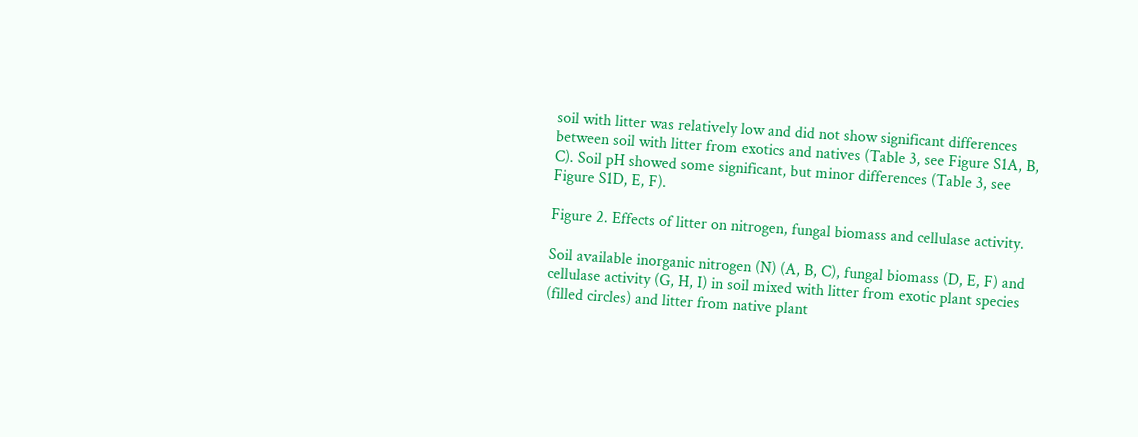soil with litter was relatively low and did not show significant differences between soil with litter from exotics and natives (Table 3, see Figure S1A, B, C). Soil pH showed some significant, but minor differences (Table 3, see Figure S1D, E, F).

Figure 2. Effects of litter on nitrogen, fungal biomass and cellulase activity.

Soil available inorganic nitrogen (N) (A, B, C), fungal biomass (D, E, F) and cellulase activity (G, H, I) in soil mixed with litter from exotic plant species (filled circles) and litter from native plant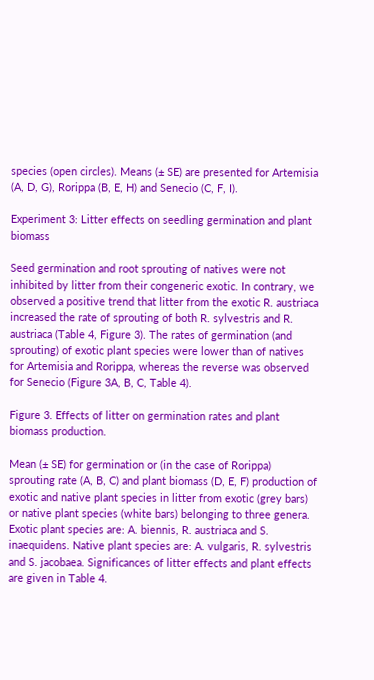species (open circles). Means (± SE) are presented for Artemisia (A, D, G), Rorippa (B, E, H) and Senecio (C, F, I).

Experiment 3: Litter effects on seedling germination and plant biomass

Seed germination and root sprouting of natives were not inhibited by litter from their congeneric exotic. In contrary, we observed a positive trend that litter from the exotic R. austriaca increased the rate of sprouting of both R. sylvestris and R. austriaca (Table 4, Figure 3). The rates of germination (and sprouting) of exotic plant species were lower than of natives for Artemisia and Rorippa, whereas the reverse was observed for Senecio (Figure 3A, B, C, Table 4).

Figure 3. Effects of litter on germination rates and plant biomass production.

Mean (± SE) for germination or (in the case of Rorippa) sprouting rate (A, B, C) and plant biomass (D, E, F) production of exotic and native plant species in litter from exotic (grey bars) or native plant species (white bars) belonging to three genera. Exotic plant species are: A. biennis, R. austriaca and S. inaequidens. Native plant species are: A. vulgaris, R. sylvestris and S. jacobaea. Significances of litter effects and plant effects are given in Table 4.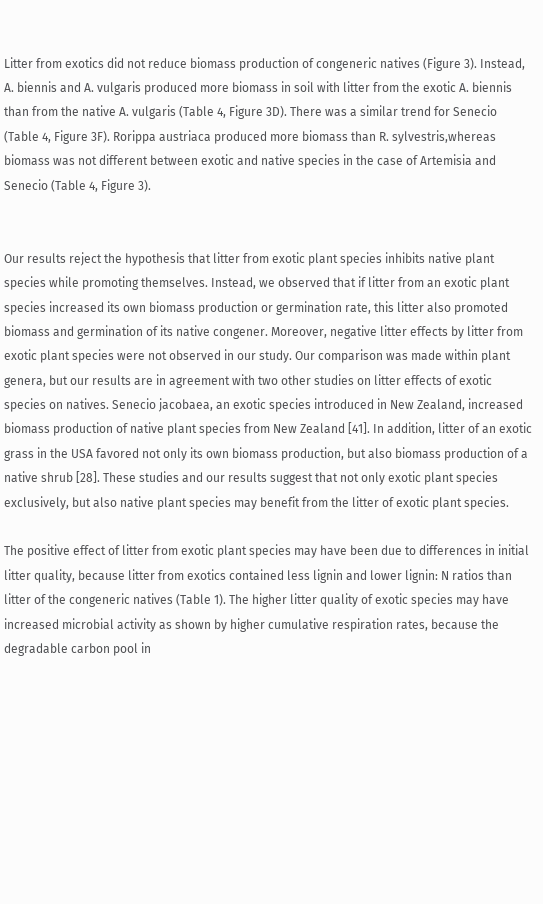Litter from exotics did not reduce biomass production of congeneric natives (Figure 3). Instead, A. biennis and A. vulgaris produced more biomass in soil with litter from the exotic A. biennis than from the native A. vulgaris (Table 4, Figure 3D). There was a similar trend for Senecio (Table 4, Figure 3F). Rorippa austriaca produced more biomass than R. sylvestris,whereas biomass was not different between exotic and native species in the case of Artemisia and Senecio (Table 4, Figure 3).


Our results reject the hypothesis that litter from exotic plant species inhibits native plant species while promoting themselves. Instead, we observed that if litter from an exotic plant species increased its own biomass production or germination rate, this litter also promoted biomass and germination of its native congener. Moreover, negative litter effects by litter from exotic plant species were not observed in our study. Our comparison was made within plant genera, but our results are in agreement with two other studies on litter effects of exotic species on natives. Senecio jacobaea, an exotic species introduced in New Zealand, increased biomass production of native plant species from New Zealand [41]. In addition, litter of an exotic grass in the USA favored not only its own biomass production, but also biomass production of a native shrub [28]. These studies and our results suggest that not only exotic plant species exclusively, but also native plant species may benefit from the litter of exotic plant species.

The positive effect of litter from exotic plant species may have been due to differences in initial litter quality, because litter from exotics contained less lignin and lower lignin: N ratios than litter of the congeneric natives (Table 1). The higher litter quality of exotic species may have increased microbial activity as shown by higher cumulative respiration rates, because the degradable carbon pool in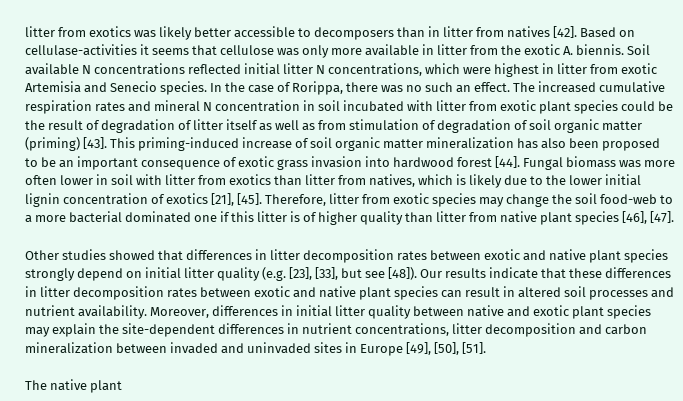litter from exotics was likely better accessible to decomposers than in litter from natives [42]. Based on cellulase-activities it seems that cellulose was only more available in litter from the exotic A. biennis. Soil available N concentrations reflected initial litter N concentrations, which were highest in litter from exotic Artemisia and Senecio species. In the case of Rorippa, there was no such an effect. The increased cumulative respiration rates and mineral N concentration in soil incubated with litter from exotic plant species could be the result of degradation of litter itself as well as from stimulation of degradation of soil organic matter (priming) [43]. This priming-induced increase of soil organic matter mineralization has also been proposed to be an important consequence of exotic grass invasion into hardwood forest [44]. Fungal biomass was more often lower in soil with litter from exotics than litter from natives, which is likely due to the lower initial lignin concentration of exotics [21], [45]. Therefore, litter from exotic species may change the soil food-web to a more bacterial dominated one if this litter is of higher quality than litter from native plant species [46], [47].

Other studies showed that differences in litter decomposition rates between exotic and native plant species strongly depend on initial litter quality (e.g. [23], [33], but see [48]). Our results indicate that these differences in litter decomposition rates between exotic and native plant species can result in altered soil processes and nutrient availability. Moreover, differences in initial litter quality between native and exotic plant species may explain the site-dependent differences in nutrient concentrations, litter decomposition and carbon mineralization between invaded and uninvaded sites in Europe [49], [50], [51].

The native plant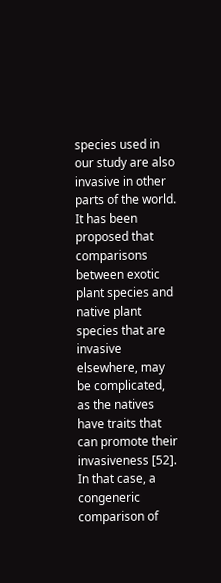species used in our study are also invasive in other parts of the world. It has been proposed that comparisons between exotic plant species and native plant species that are invasive elsewhere, may be complicated, as the natives have traits that can promote their invasiveness [52]. In that case, a congeneric comparison of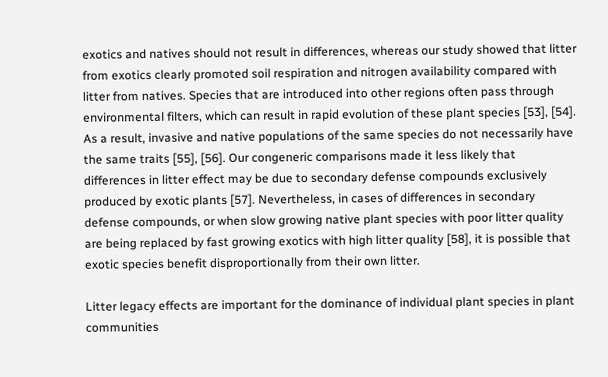exotics and natives should not result in differences, whereas our study showed that litter from exotics clearly promoted soil respiration and nitrogen availability compared with litter from natives. Species that are introduced into other regions often pass through environmental filters, which can result in rapid evolution of these plant species [53], [54]. As a result, invasive and native populations of the same species do not necessarily have the same traits [55], [56]. Our congeneric comparisons made it less likely that differences in litter effect may be due to secondary defense compounds exclusively produced by exotic plants [57]. Nevertheless, in cases of differences in secondary defense compounds, or when slow growing native plant species with poor litter quality are being replaced by fast growing exotics with high litter quality [58], it is possible that exotic species benefit disproportionally from their own litter.

Litter legacy effects are important for the dominance of individual plant species in plant communities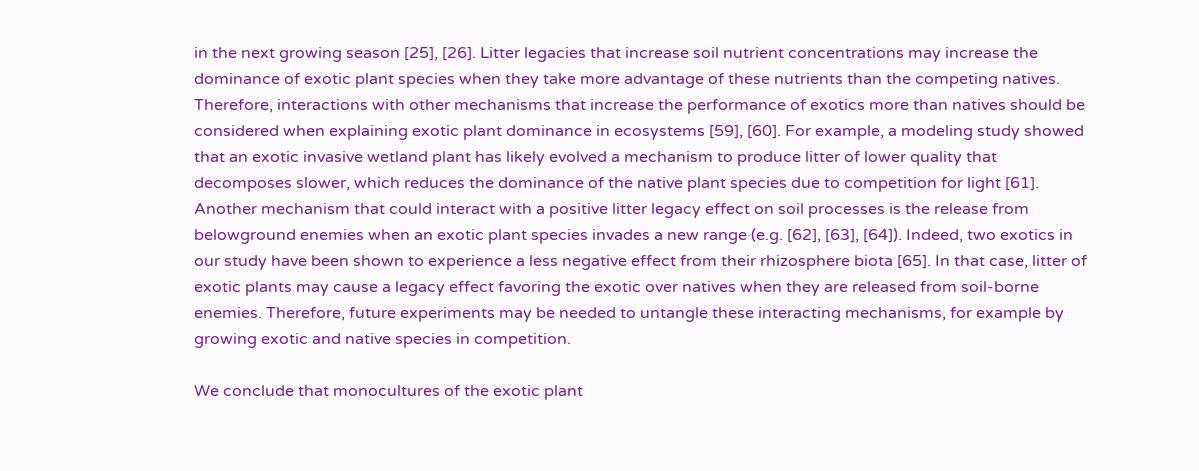in the next growing season [25], [26]. Litter legacies that increase soil nutrient concentrations may increase the dominance of exotic plant species when they take more advantage of these nutrients than the competing natives. Therefore, interactions with other mechanisms that increase the performance of exotics more than natives should be considered when explaining exotic plant dominance in ecosystems [59], [60]. For example, a modeling study showed that an exotic invasive wetland plant has likely evolved a mechanism to produce litter of lower quality that decomposes slower, which reduces the dominance of the native plant species due to competition for light [61]. Another mechanism that could interact with a positive litter legacy effect on soil processes is the release from belowground enemies when an exotic plant species invades a new range (e.g. [62], [63], [64]). Indeed, two exotics in our study have been shown to experience a less negative effect from their rhizosphere biota [65]. In that case, litter of exotic plants may cause a legacy effect favoring the exotic over natives when they are released from soil-borne enemies. Therefore, future experiments may be needed to untangle these interacting mechanisms, for example by growing exotic and native species in competition.

We conclude that monocultures of the exotic plant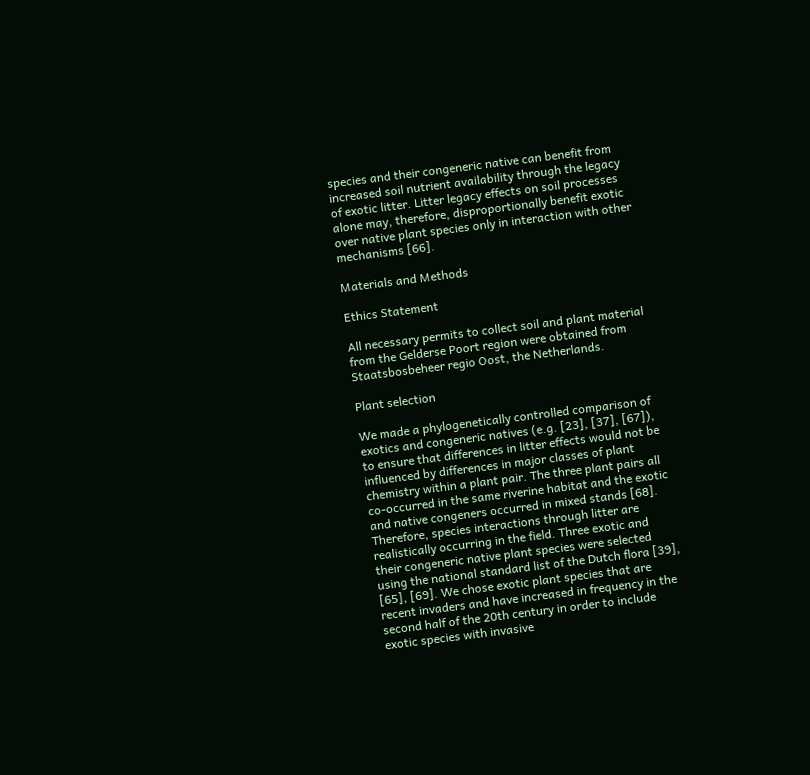species and their congeneric native can benefit from increased soil nutrient availability through the legacy of exotic litter. Litter legacy effects on soil processes alone may, therefore, disproportionally benefit exotic over native plant species only in interaction with other mechanisms [66].

Materials and Methods

Ethics Statement

All necessary permits to collect soil and plant material from the Gelderse Poort region were obtained from Staatsbosbeheer regio Oost, the Netherlands.

Plant selection

We made a phylogenetically controlled comparison of exotics and congeneric natives (e.g. [23], [37], [67]), to ensure that differences in litter effects would not be influenced by differences in major classes of plant chemistry within a plant pair. The three plant pairs all co-occurred in the same riverine habitat and the exotic and native congeners occurred in mixed stands [68]. Therefore, species interactions through litter are realistically occurring in the field. Three exotic and their congeneric native plant species were selected using the national standard list of the Dutch flora [39], [65], [69]. We chose exotic plant species that are recent invaders and have increased in frequency in the second half of the 20th century in order to include exotic species with invasive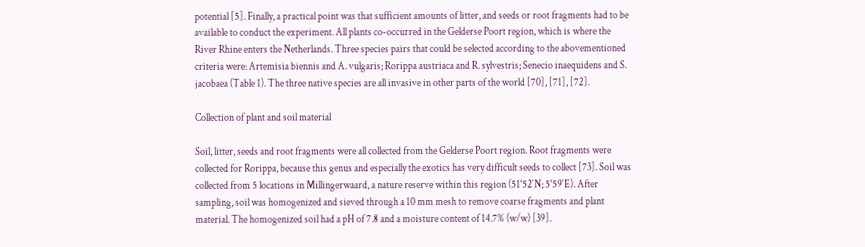potential [5]. Finally, a practical point was that sufficient amounts of litter, and seeds or root fragments had to be available to conduct the experiment. All plants co-occurred in the Gelderse Poort region, which is where the River Rhine enters the Netherlands. Three species pairs that could be selected according to the abovementioned criteria were: Artemisia biennis and A. vulgaris; Rorippa austriaca and R. sylvestris; Senecio inaequidens and S. jacobaea (Table 1). The three native species are all invasive in other parts of the world [70], [71], [72].

Collection of plant and soil material

Soil, litter, seeds and root fragments were all collected from the Gelderse Poort region. Root fragments were collected for Rorippa, because this genus and especially the exotics has very difficult seeds to collect [73]. Soil was collected from 5 locations in Millingerwaard, a nature reserve within this region (51°52′N; 5°59′E). After sampling, soil was homogenized and sieved through a 10 mm mesh to remove coarse fragments and plant material. The homogenized soil had a pH of 7.8 and a moisture content of 14.7% (w/w) [39].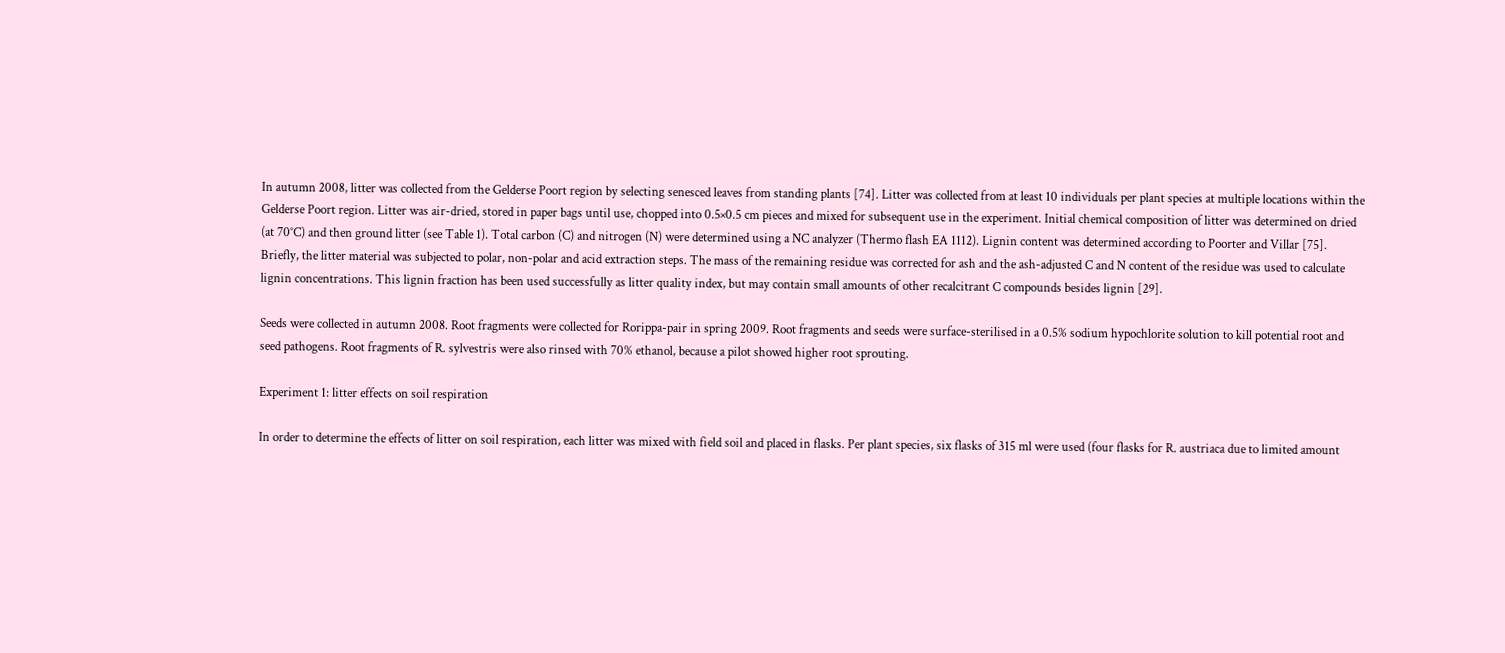In autumn 2008, litter was collected from the Gelderse Poort region by selecting senesced leaves from standing plants [74]. Litter was collected from at least 10 individuals per plant species at multiple locations within the Gelderse Poort region. Litter was air-dried, stored in paper bags until use, chopped into 0.5×0.5 cm pieces and mixed for subsequent use in the experiment. Initial chemical composition of litter was determined on dried (at 70°C) and then ground litter (see Table 1). Total carbon (C) and nitrogen (N) were determined using a NC analyzer (Thermo flash EA 1112). Lignin content was determined according to Poorter and Villar [75]. Briefly, the litter material was subjected to polar, non-polar and acid extraction steps. The mass of the remaining residue was corrected for ash and the ash-adjusted C and N content of the residue was used to calculate lignin concentrations. This lignin fraction has been used successfully as litter quality index, but may contain small amounts of other recalcitrant C compounds besides lignin [29].

Seeds were collected in autumn 2008. Root fragments were collected for Rorippa-pair in spring 2009. Root fragments and seeds were surface-sterilised in a 0.5% sodium hypochlorite solution to kill potential root and seed pathogens. Root fragments of R. sylvestris were also rinsed with 70% ethanol, because a pilot showed higher root sprouting.

Experiment 1: litter effects on soil respiration

In order to determine the effects of litter on soil respiration, each litter was mixed with field soil and placed in flasks. Per plant species, six flasks of 315 ml were used (four flasks for R. austriaca due to limited amount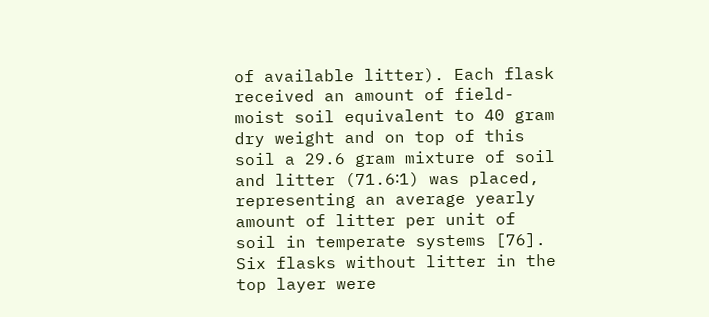of available litter). Each flask received an amount of field-moist soil equivalent to 40 gram dry weight and on top of this soil a 29.6 gram mixture of soil and litter (71.6∶1) was placed, representing an average yearly amount of litter per unit of soil in temperate systems [76]. Six flasks without litter in the top layer were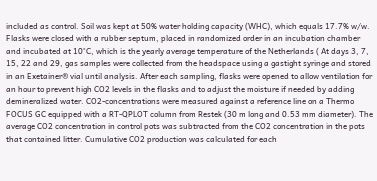included as control. Soil was kept at 50% water holding capacity (WHC), which equals 17.7% w/w. Flasks were closed with a rubber septum, placed in randomized order in an incubation chamber and incubated at 10°C, which is the yearly average temperature of the Netherlands ( At days 3, 7, 15, 22 and 29, gas samples were collected from the headspace using a gastight syringe and stored in an Exetainer® vial until analysis. After each sampling, flasks were opened to allow ventilation for an hour to prevent high CO2 levels in the flasks and to adjust the moisture if needed by adding demineralized water. CO2-concentrations were measured against a reference line on a Thermo FOCUS GC equipped with a RT-QPLOT column from Restek (30 m long and 0.53 mm diameter). The average CO2 concentration in control pots was subtracted from the CO2 concentration in the pots that contained litter. Cumulative CO2 production was calculated for each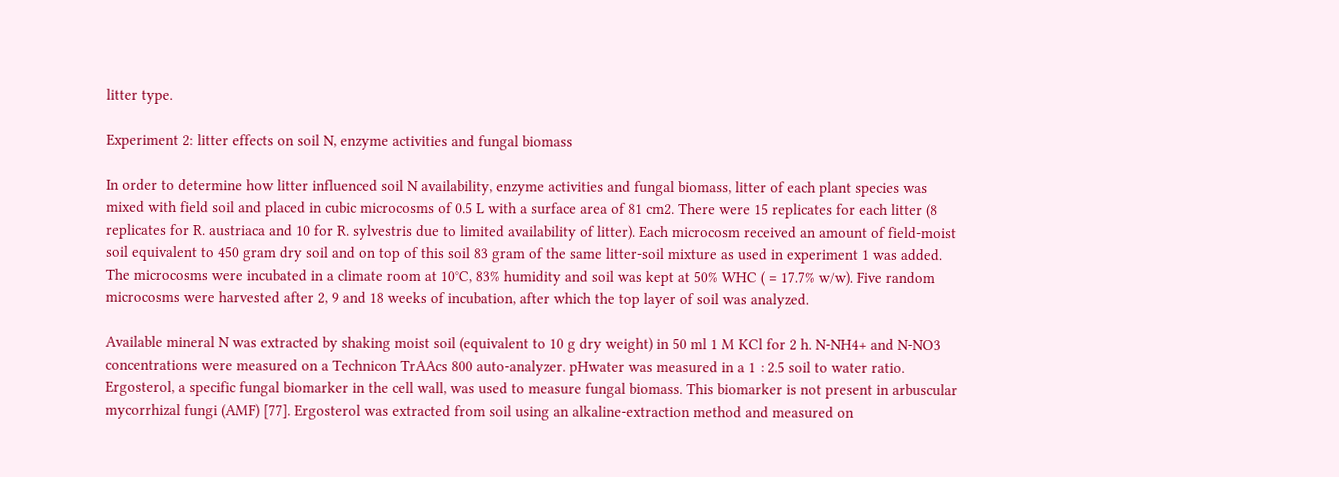litter type.

Experiment 2: litter effects on soil N, enzyme activities and fungal biomass

In order to determine how litter influenced soil N availability, enzyme activities and fungal biomass, litter of each plant species was mixed with field soil and placed in cubic microcosms of 0.5 L with a surface area of 81 cm2. There were 15 replicates for each litter (8 replicates for R. austriaca and 10 for R. sylvestris due to limited availability of litter). Each microcosm received an amount of field-moist soil equivalent to 450 gram dry soil and on top of this soil 83 gram of the same litter-soil mixture as used in experiment 1 was added. The microcosms were incubated in a climate room at 10°C, 83% humidity and soil was kept at 50% WHC ( = 17.7% w/w). Five random microcosms were harvested after 2, 9 and 18 weeks of incubation, after which the top layer of soil was analyzed.

Available mineral N was extracted by shaking moist soil (equivalent to 10 g dry weight) in 50 ml 1 M KCl for 2 h. N-NH4+ and N-NO3 concentrations were measured on a Technicon TrAAcs 800 auto-analyzer. pHwater was measured in a 1∶ 2.5 soil to water ratio. Ergosterol, a specific fungal biomarker in the cell wall, was used to measure fungal biomass. This biomarker is not present in arbuscular mycorrhizal fungi (AMF) [77]. Ergosterol was extracted from soil using an alkaline-extraction method and measured on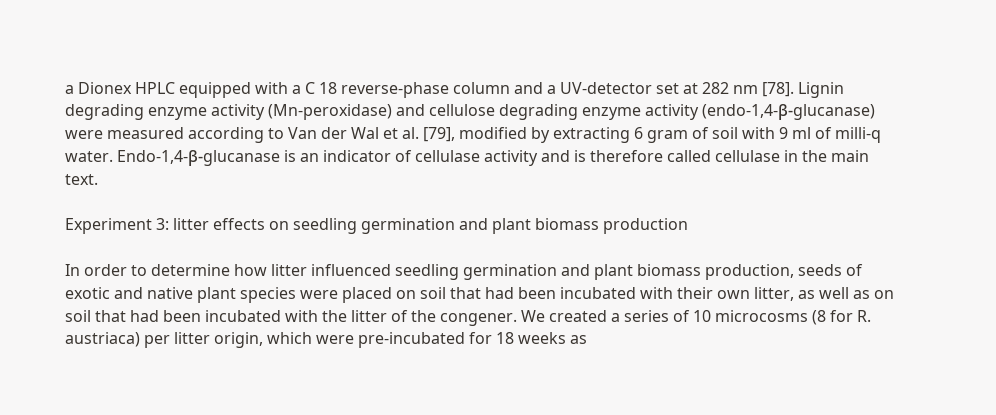a Dionex HPLC equipped with a C 18 reverse-phase column and a UV-detector set at 282 nm [78]. Lignin degrading enzyme activity (Mn-peroxidase) and cellulose degrading enzyme activity (endo-1,4-β-glucanase) were measured according to Van der Wal et al. [79], modified by extracting 6 gram of soil with 9 ml of milli-q water. Endo-1,4-β-glucanase is an indicator of cellulase activity and is therefore called cellulase in the main text.

Experiment 3: litter effects on seedling germination and plant biomass production

In order to determine how litter influenced seedling germination and plant biomass production, seeds of exotic and native plant species were placed on soil that had been incubated with their own litter, as well as on soil that had been incubated with the litter of the congener. We created a series of 10 microcosms (8 for R. austriaca) per litter origin, which were pre-incubated for 18 weeks as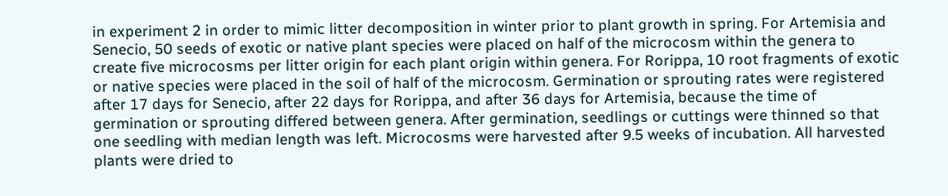in experiment 2 in order to mimic litter decomposition in winter prior to plant growth in spring. For Artemisia and Senecio, 50 seeds of exotic or native plant species were placed on half of the microcosm within the genera to create five microcosms per litter origin for each plant origin within genera. For Rorippa, 10 root fragments of exotic or native species were placed in the soil of half of the microcosm. Germination or sprouting rates were registered after 17 days for Senecio, after 22 days for Rorippa, and after 36 days for Artemisia, because the time of germination or sprouting differed between genera. After germination, seedlings or cuttings were thinned so that one seedling with median length was left. Microcosms were harvested after 9.5 weeks of incubation. All harvested plants were dried to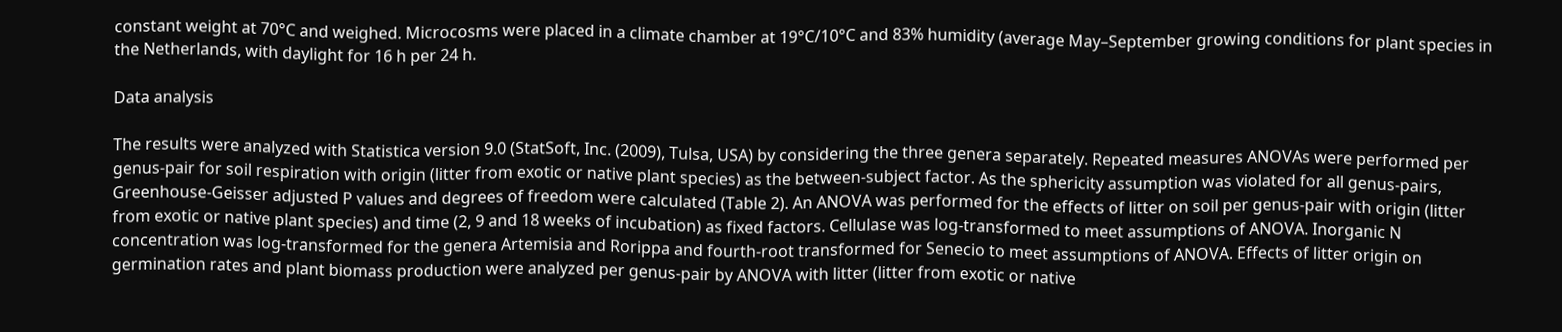constant weight at 70°C and weighed. Microcosms were placed in a climate chamber at 19°C/10°C and 83% humidity (average May–September growing conditions for plant species in the Netherlands, with daylight for 16 h per 24 h.

Data analysis

The results were analyzed with Statistica version 9.0 (StatSoft, Inc. (2009), Tulsa, USA) by considering the three genera separately. Repeated measures ANOVAs were performed per genus-pair for soil respiration with origin (litter from exotic or native plant species) as the between-subject factor. As the sphericity assumption was violated for all genus-pairs, Greenhouse-Geisser adjusted P values and degrees of freedom were calculated (Table 2). An ANOVA was performed for the effects of litter on soil per genus-pair with origin (litter from exotic or native plant species) and time (2, 9 and 18 weeks of incubation) as fixed factors. Cellulase was log-transformed to meet assumptions of ANOVA. Inorganic N concentration was log-transformed for the genera Artemisia and Rorippa and fourth-root transformed for Senecio to meet assumptions of ANOVA. Effects of litter origin on germination rates and plant biomass production were analyzed per genus-pair by ANOVA with litter (litter from exotic or native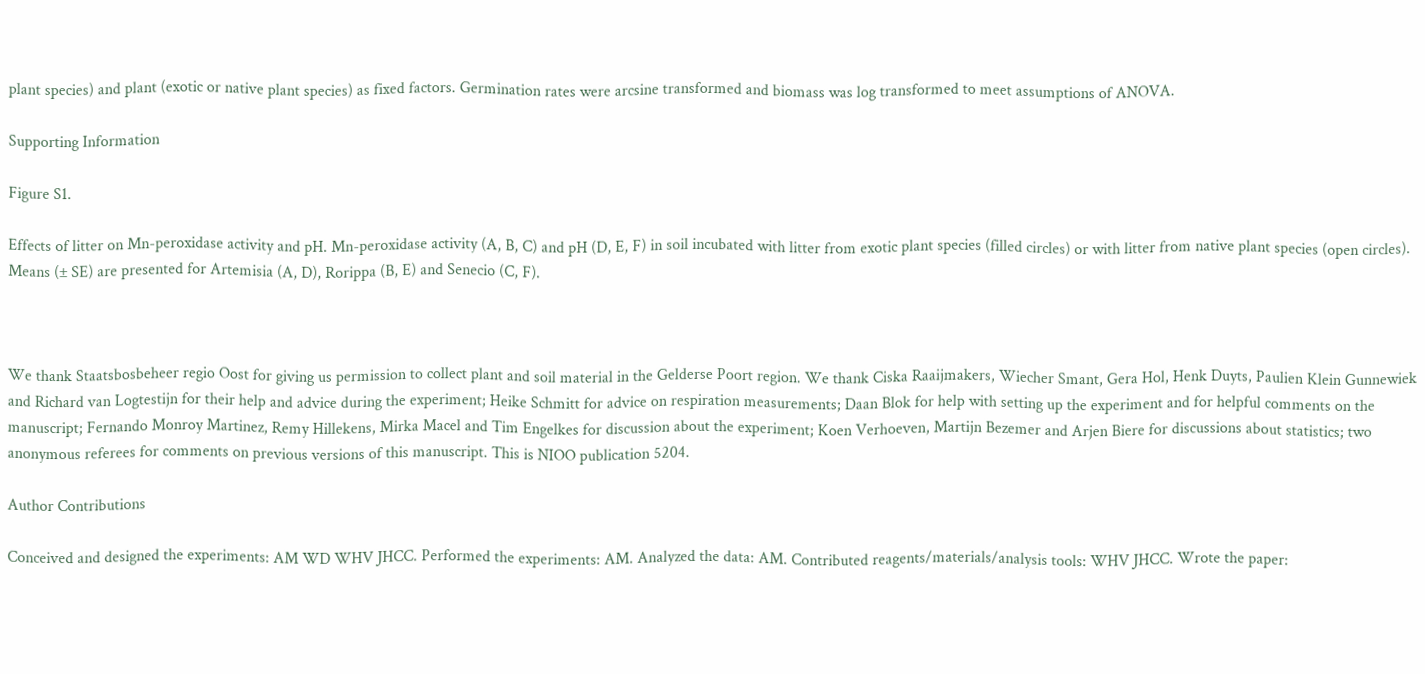plant species) and plant (exotic or native plant species) as fixed factors. Germination rates were arcsine transformed and biomass was log transformed to meet assumptions of ANOVA.

Supporting Information

Figure S1.

Effects of litter on Mn-peroxidase activity and pH. Mn-peroxidase activity (A, B, C) and pH (D, E, F) in soil incubated with litter from exotic plant species (filled circles) or with litter from native plant species (open circles). Means (± SE) are presented for Artemisia (A, D), Rorippa (B, E) and Senecio (C, F).



We thank Staatsbosbeheer regio Oost for giving us permission to collect plant and soil material in the Gelderse Poort region. We thank Ciska Raaijmakers, Wiecher Smant, Gera Hol, Henk Duyts, Paulien Klein Gunnewiek and Richard van Logtestijn for their help and advice during the experiment; Heike Schmitt for advice on respiration measurements; Daan Blok for help with setting up the experiment and for helpful comments on the manuscript; Fernando Monroy Martinez, Remy Hillekens, Mirka Macel and Tim Engelkes for discussion about the experiment; Koen Verhoeven, Martijn Bezemer and Arjen Biere for discussions about statistics; two anonymous referees for comments on previous versions of this manuscript. This is NIOO publication 5204.

Author Contributions

Conceived and designed the experiments: AM WD WHV JHCC. Performed the experiments: AM. Analyzed the data: AM. Contributed reagents/materials/analysis tools: WHV JHCC. Wrote the paper: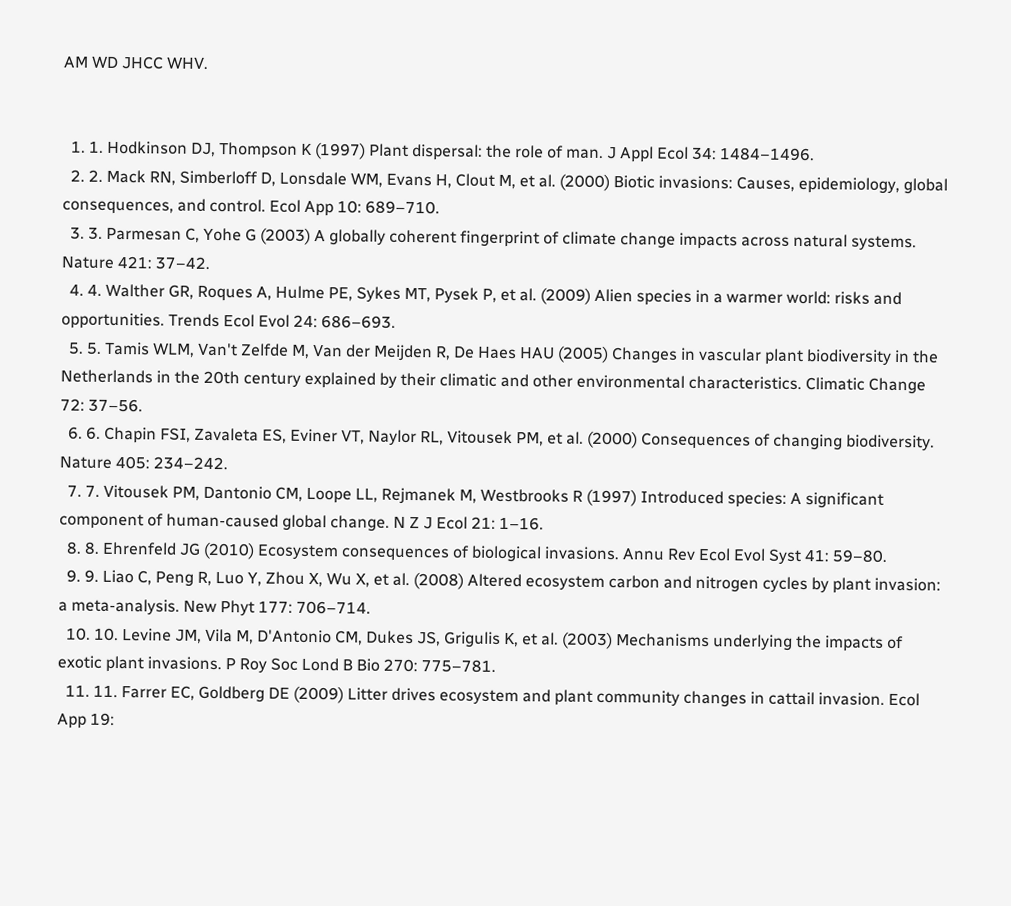AM WD JHCC WHV.


  1. 1. Hodkinson DJ, Thompson K (1997) Plant dispersal: the role of man. J Appl Ecol 34: 1484–1496.
  2. 2. Mack RN, Simberloff D, Lonsdale WM, Evans H, Clout M, et al. (2000) Biotic invasions: Causes, epidemiology, global consequences, and control. Ecol App 10: 689–710.
  3. 3. Parmesan C, Yohe G (2003) A globally coherent fingerprint of climate change impacts across natural systems. Nature 421: 37–42.
  4. 4. Walther GR, Roques A, Hulme PE, Sykes MT, Pysek P, et al. (2009) Alien species in a warmer world: risks and opportunities. Trends Ecol Evol 24: 686–693.
  5. 5. Tamis WLM, Van't Zelfde M, Van der Meijden R, De Haes HAU (2005) Changes in vascular plant biodiversity in the Netherlands in the 20th century explained by their climatic and other environmental characteristics. Climatic Change 72: 37–56.
  6. 6. Chapin FSI, Zavaleta ES, Eviner VT, Naylor RL, Vitousek PM, et al. (2000) Consequences of changing biodiversity. Nature 405: 234–242.
  7. 7. Vitousek PM, Dantonio CM, Loope LL, Rejmanek M, Westbrooks R (1997) Introduced species: A significant component of human-caused global change. N Z J Ecol 21: 1–16.
  8. 8. Ehrenfeld JG (2010) Ecosystem consequences of biological invasions. Annu Rev Ecol Evol Syst 41: 59–80.
  9. 9. Liao C, Peng R, Luo Y, Zhou X, Wu X, et al. (2008) Altered ecosystem carbon and nitrogen cycles by plant invasion: a meta-analysis. New Phyt 177: 706–714.
  10. 10. Levine JM, Vila M, D'Antonio CM, Dukes JS, Grigulis K, et al. (2003) Mechanisms underlying the impacts of exotic plant invasions. P Roy Soc Lond B Bio 270: 775–781.
  11. 11. Farrer EC, Goldberg DE (2009) Litter drives ecosystem and plant community changes in cattail invasion. Ecol App 19: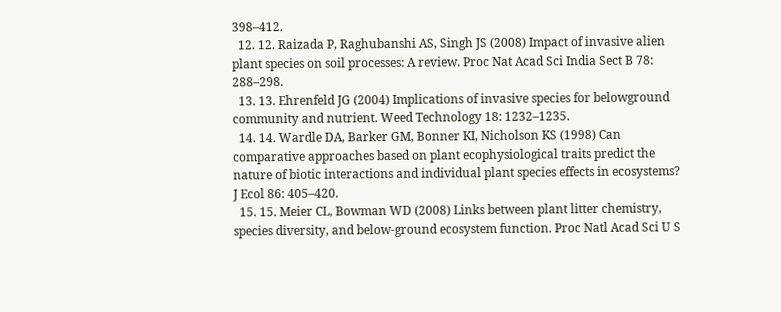398–412.
  12. 12. Raizada P, Raghubanshi AS, Singh JS (2008) Impact of invasive alien plant species on soil processes: A review. Proc Nat Acad Sci India Sect B 78: 288–298.
  13. 13. Ehrenfeld JG (2004) Implications of invasive species for belowground community and nutrient. Weed Technology 18: 1232–1235.
  14. 14. Wardle DA, Barker GM, Bonner KI, Nicholson KS (1998) Can comparative approaches based on plant ecophysiological traits predict the nature of biotic interactions and individual plant species effects in ecosystems? J Ecol 86: 405–420.
  15. 15. Meier CL, Bowman WD (2008) Links between plant litter chemistry, species diversity, and below-ground ecosystem function. Proc Natl Acad Sci U S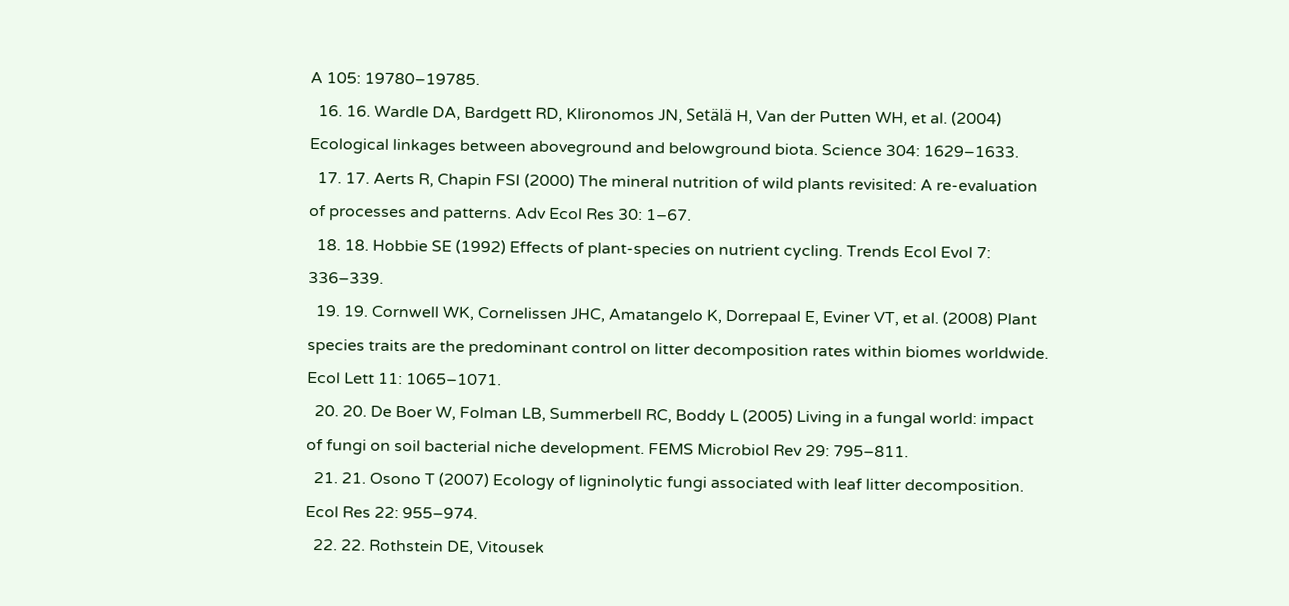A 105: 19780–19785.
  16. 16. Wardle DA, Bardgett RD, Klironomos JN, Setälä H, Van der Putten WH, et al. (2004) Ecological linkages between aboveground and belowground biota. Science 304: 1629–1633.
  17. 17. Aerts R, Chapin FSI (2000) The mineral nutrition of wild plants revisited: A re-evaluation of processes and patterns. Adv Ecol Res 30: 1–67.
  18. 18. Hobbie SE (1992) Effects of plant-species on nutrient cycling. Trends Ecol Evol 7: 336–339.
  19. 19. Cornwell WK, Cornelissen JHC, Amatangelo K, Dorrepaal E, Eviner VT, et al. (2008) Plant species traits are the predominant control on litter decomposition rates within biomes worldwide. Ecol Lett 11: 1065–1071.
  20. 20. De Boer W, Folman LB, Summerbell RC, Boddy L (2005) Living in a fungal world: impact of fungi on soil bacterial niche development. FEMS Microbiol Rev 29: 795–811.
  21. 21. Osono T (2007) Ecology of ligninolytic fungi associated with leaf litter decomposition. Ecol Res 22: 955–974.
  22. 22. Rothstein DE, Vitousek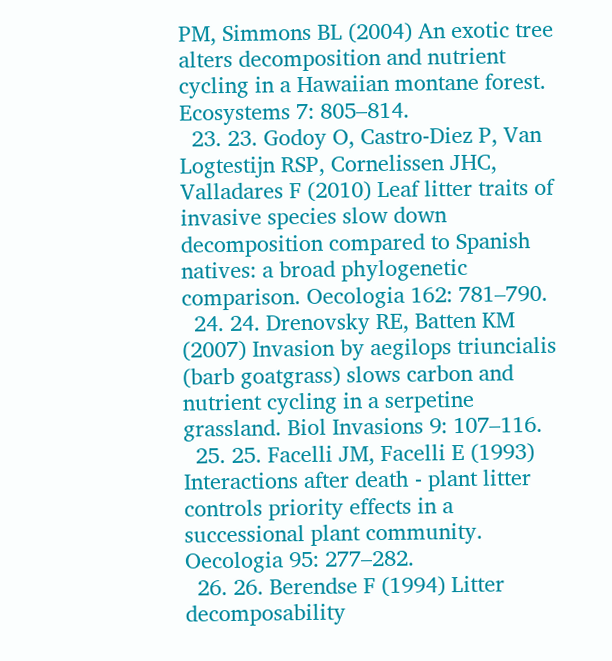PM, Simmons BL (2004) An exotic tree alters decomposition and nutrient cycling in a Hawaiian montane forest. Ecosystems 7: 805–814.
  23. 23. Godoy O, Castro-Diez P, Van Logtestijn RSP, Cornelissen JHC, Valladares F (2010) Leaf litter traits of invasive species slow down decomposition compared to Spanish natives: a broad phylogenetic comparison. Oecologia 162: 781–790.
  24. 24. Drenovsky RE, Batten KM (2007) Invasion by aegilops triuncialis (barb goatgrass) slows carbon and nutrient cycling in a serpetine grassland. Biol Invasions 9: 107–116.
  25. 25. Facelli JM, Facelli E (1993) Interactions after death - plant litter controls priority effects in a successional plant community. Oecologia 95: 277–282.
  26. 26. Berendse F (1994) Litter decomposability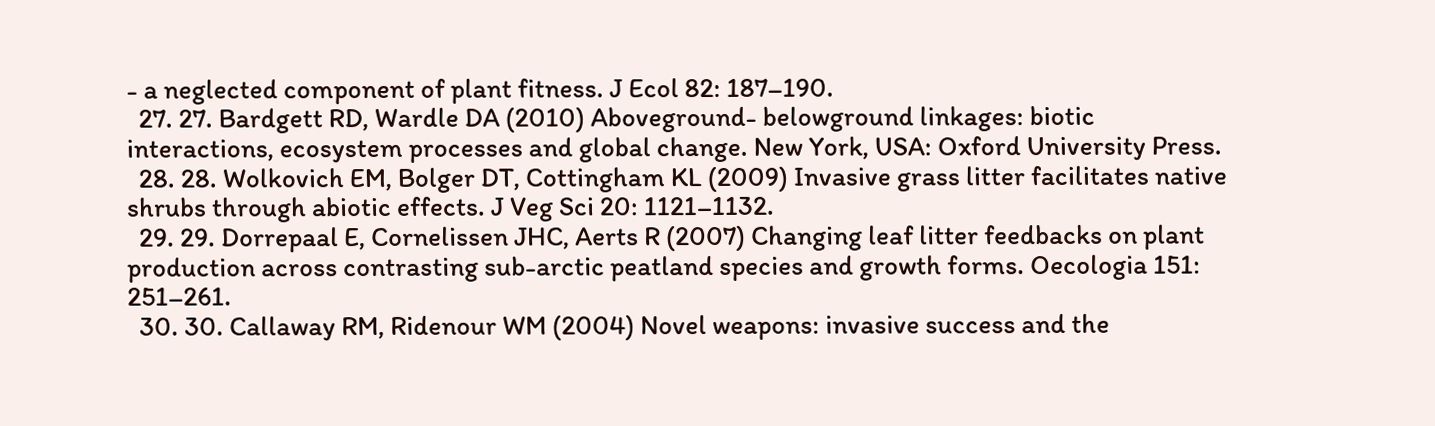- a neglected component of plant fitness. J Ecol 82: 187–190.
  27. 27. Bardgett RD, Wardle DA (2010) Aboveground- belowground linkages: biotic interactions, ecosystem processes and global change. New York, USA: Oxford University Press.
  28. 28. Wolkovich EM, Bolger DT, Cottingham KL (2009) Invasive grass litter facilitates native shrubs through abiotic effects. J Veg Sci 20: 1121–1132.
  29. 29. Dorrepaal E, Cornelissen JHC, Aerts R (2007) Changing leaf litter feedbacks on plant production across contrasting sub-arctic peatland species and growth forms. Oecologia 151: 251–261.
  30. 30. Callaway RM, Ridenour WM (2004) Novel weapons: invasive success and the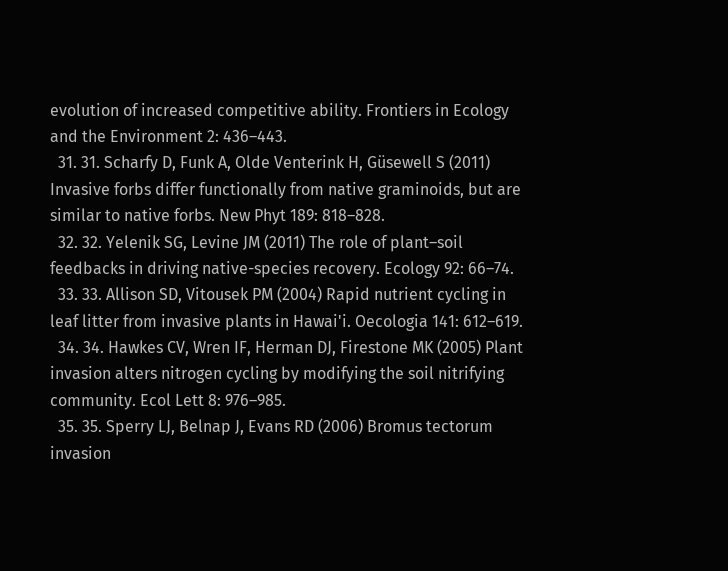evolution of increased competitive ability. Frontiers in Ecology and the Environment 2: 436–443.
  31. 31. Scharfy D, Funk A, Olde Venterink H, Güsewell S (2011) Invasive forbs differ functionally from native graminoids, but are similar to native forbs. New Phyt 189: 818–828.
  32. 32. Yelenik SG, Levine JM (2011) The role of plant–soil feedbacks in driving native-species recovery. Ecology 92: 66–74.
  33. 33. Allison SD, Vitousek PM (2004) Rapid nutrient cycling in leaf litter from invasive plants in Hawai'i. Oecologia 141: 612–619.
  34. 34. Hawkes CV, Wren IF, Herman DJ, Firestone MK (2005) Plant invasion alters nitrogen cycling by modifying the soil nitrifying community. Ecol Lett 8: 976–985.
  35. 35. Sperry LJ, Belnap J, Evans RD (2006) Bromus tectorum invasion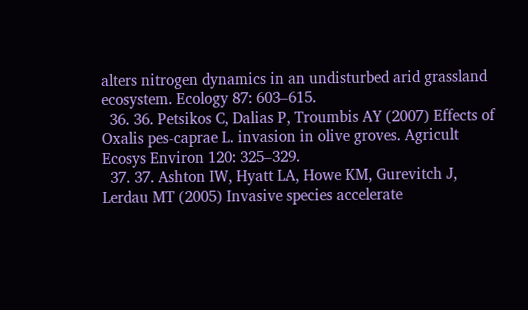alters nitrogen dynamics in an undisturbed arid grassland ecosystem. Ecology 87: 603–615.
  36. 36. Petsikos C, Dalias P, Troumbis AY (2007) Effects of Oxalis pes-caprae L. invasion in olive groves. Agricult Ecosys Environ 120: 325–329.
  37. 37. Ashton IW, Hyatt LA, Howe KM, Gurevitch J, Lerdau MT (2005) Invasive species accelerate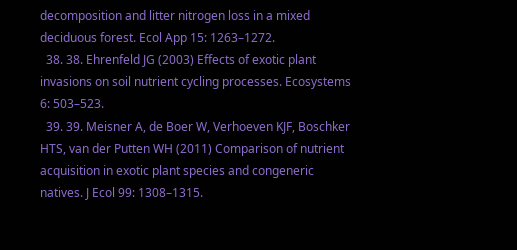decomposition and litter nitrogen loss in a mixed deciduous forest. Ecol App 15: 1263–1272.
  38. 38. Ehrenfeld JG (2003) Effects of exotic plant invasions on soil nutrient cycling processes. Ecosystems 6: 503–523.
  39. 39. Meisner A, de Boer W, Verhoeven KJF, Boschker HTS, van der Putten WH (2011) Comparison of nutrient acquisition in exotic plant species and congeneric natives. J Ecol 99: 1308–1315.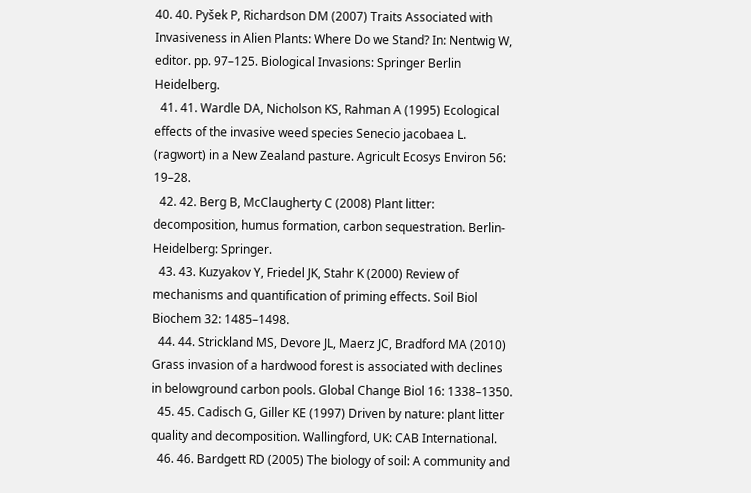40. 40. Pyšek P, Richardson DM (2007) Traits Associated with Invasiveness in Alien Plants: Where Do we Stand? In: Nentwig W, editor. pp. 97–125. Biological Invasions: Springer Berlin Heidelberg.
  41. 41. Wardle DA, Nicholson KS, Rahman A (1995) Ecological effects of the invasive weed species Senecio jacobaea L. (ragwort) in a New Zealand pasture. Agricult Ecosys Environ 56: 19–28.
  42. 42. Berg B, McClaugherty C (2008) Plant litter: decomposition, humus formation, carbon sequestration. Berlin-Heidelberg: Springer.
  43. 43. Kuzyakov Y, Friedel JK, Stahr K (2000) Review of mechanisms and quantification of priming effects. Soil Biol Biochem 32: 1485–1498.
  44. 44. Strickland MS, Devore JL, Maerz JC, Bradford MA (2010) Grass invasion of a hardwood forest is associated with declines in belowground carbon pools. Global Change Biol 16: 1338–1350.
  45. 45. Cadisch G, Giller KE (1997) Driven by nature: plant litter quality and decomposition. Wallingford, UK: CAB International.
  46. 46. Bardgett RD (2005) The biology of soil: A community and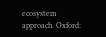ecosystem approach. Oxford: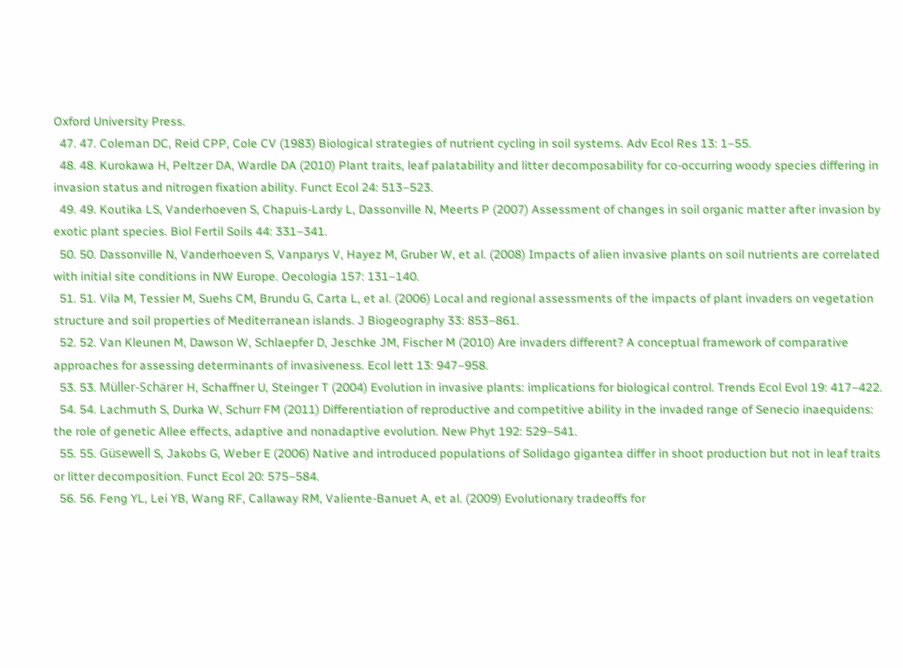Oxford University Press.
  47. 47. Coleman DC, Reid CPP, Cole CV (1983) Biological strategies of nutrient cycling in soil systems. Adv Ecol Res 13: 1–55.
  48. 48. Kurokawa H, Peltzer DA, Wardle DA (2010) Plant traits, leaf palatability and litter decomposability for co-occurring woody species differing in invasion status and nitrogen fixation ability. Funct Ecol 24: 513–523.
  49. 49. Koutika LS, Vanderhoeven S, Chapuis-Lardy L, Dassonville N, Meerts P (2007) Assessment of changes in soil organic matter after invasion by exotic plant species. Biol Fertil Soils 44: 331–341.
  50. 50. Dassonville N, Vanderhoeven S, Vanparys V, Hayez M, Gruber W, et al. (2008) Impacts of alien invasive plants on soil nutrients are correlated with initial site conditions in NW Europe. Oecologia 157: 131–140.
  51. 51. Vila M, Tessier M, Suehs CM, Brundu G, Carta L, et al. (2006) Local and regional assessments of the impacts of plant invaders on vegetation structure and soil properties of Mediterranean islands. J Biogeography 33: 853–861.
  52. 52. Van Kleunen M, Dawson W, Schlaepfer D, Jeschke JM, Fischer M (2010) Are invaders different? A conceptual framework of comparative approaches for assessing determinants of invasiveness. Ecol lett 13: 947–958.
  53. 53. Müller-Schärer H, Schaffner U, Steinger T (2004) Evolution in invasive plants: implications for biological control. Trends Ecol Evol 19: 417–422.
  54. 54. Lachmuth S, Durka W, Schurr FM (2011) Differentiation of reproductive and competitive ability in the invaded range of Senecio inaequidens: the role of genetic Allee effects, adaptive and nonadaptive evolution. New Phyt 192: 529–541.
  55. 55. Güsewell S, Jakobs G, Weber E (2006) Native and introduced populations of Solidago gigantea differ in shoot production but not in leaf traits or litter decomposition. Funct Ecol 20: 575–584.
  56. 56. Feng YL, Lei YB, Wang RF, Callaway RM, Valiente-Banuet A, et al. (2009) Evolutionary tradeoffs for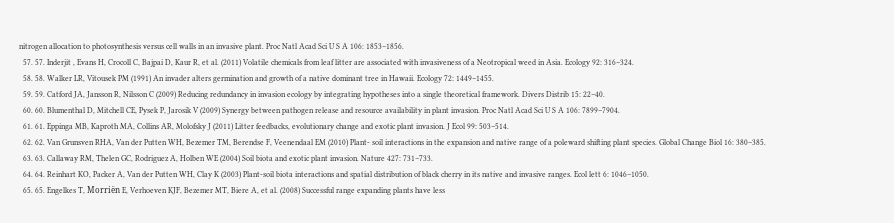nitrogen allocation to photosynthesis versus cell walls in an invasive plant. Proc Natl Acad Sci U S A 106: 1853–1856.
  57. 57. Inderjit , Evans H, Crocoll C, Bajpai D, Kaur R, et al. (2011) Volatile chemicals from leaf litter are associated with invasiveness of a Neotropical weed in Asia. Ecology 92: 316–324.
  58. 58. Walker LR, Vitousek PM (1991) An invader alters germination and growth of a native dominant tree in Hawaii. Ecology 72: 1449–1455.
  59. 59. Catford JA, Jansson R, Nilsson C (2009) Reducing redundancy in invasion ecology by integrating hypotheses into a single theoretical framework. Divers Distrib 15: 22–40.
  60. 60. Blumenthal D, Mitchell CE, Pysek P, Jarosik V (2009) Synergy between pathogen release and resource availability in plant invasion. Proc Natl Acad Sci U S A 106: 7899–7904.
  61. 61. Eppinga MB, Kaproth MA, Collins AR, Molofsky J (2011) Litter feedbacks, evolutionary change and exotic plant invasion. J Ecol 99: 503–514.
  62. 62. Van Grunsven RHA, Van der Putten WH, Bezemer TM, Berendse F, Veenendaal EM (2010) Plant- soil interactions in the expansion and native range of a poleward shifting plant species. Global Change Biol 16: 380–385.
  63. 63. Callaway RM, Thelen GC, Rodriguez A, Holben WE (2004) Soil biota and exotic plant invasion. Nature 427: 731–733.
  64. 64. Reinhart KO, Packer A, Van der Putten WH, Clay K (2003) Plant-soil biota interactions and spatial distribution of black cherry in its native and invasive ranges. Ecol lett 6: 1046–1050.
  65. 65. Engelkes T, Morriën E, Verhoeven KJF, Bezemer MT, Biere A, et al. (2008) Successful range expanding plants have less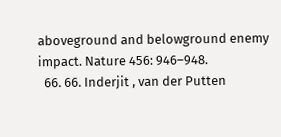aboveground and belowground enemy impact. Nature 456: 946–948.
  66. 66. Inderjit , van der Putten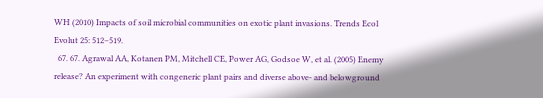WH (2010) Impacts of soil microbial communities on exotic plant invasions. Trends Ecol Evolut 25: 512–519.
  67. 67. Agrawal AA, Kotanen PM, Mitchell CE, Power AG, Godsoe W, et al. (2005) Enemy release? An experiment with congeneric plant pairs and diverse above- and belowground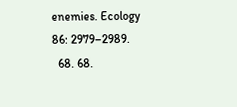enemies. Ecology 86: 2979–2989.
  68. 68.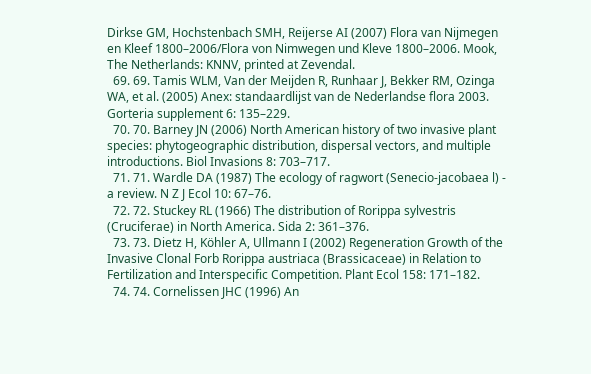Dirkse GM, Hochstenbach SMH, Reijerse AI (2007) Flora van Nijmegen en Kleef 1800–2006/Flora von Nimwegen und Kleve 1800–2006. Mook, The Netherlands: KNNV, printed at Zevendal.
  69. 69. Tamis WLM, Van der Meijden R, Runhaar J, Bekker RM, Ozinga WA, et al. (2005) Anex: standaardlijst van de Nederlandse flora 2003. Gorteria supplement 6: 135–229.
  70. 70. Barney JN (2006) North American history of two invasive plant species: phytogeographic distribution, dispersal vectors, and multiple introductions. Biol Invasions 8: 703–717.
  71. 71. Wardle DA (1987) The ecology of ragwort (Senecio-jacobaea l) - a review. N Z J Ecol 10: 67–76.
  72. 72. Stuckey RL (1966) The distribution of Rorippa sylvestris (Cruciferae) in North America. Sida 2: 361–376.
  73. 73. Dietz H, Köhler A, Ullmann I (2002) Regeneration Growth of the Invasive Clonal Forb Rorippa austriaca (Brassicaceae) in Relation to Fertilization and Interspecific Competition. Plant Ecol 158: 171–182.
  74. 74. Cornelissen JHC (1996) An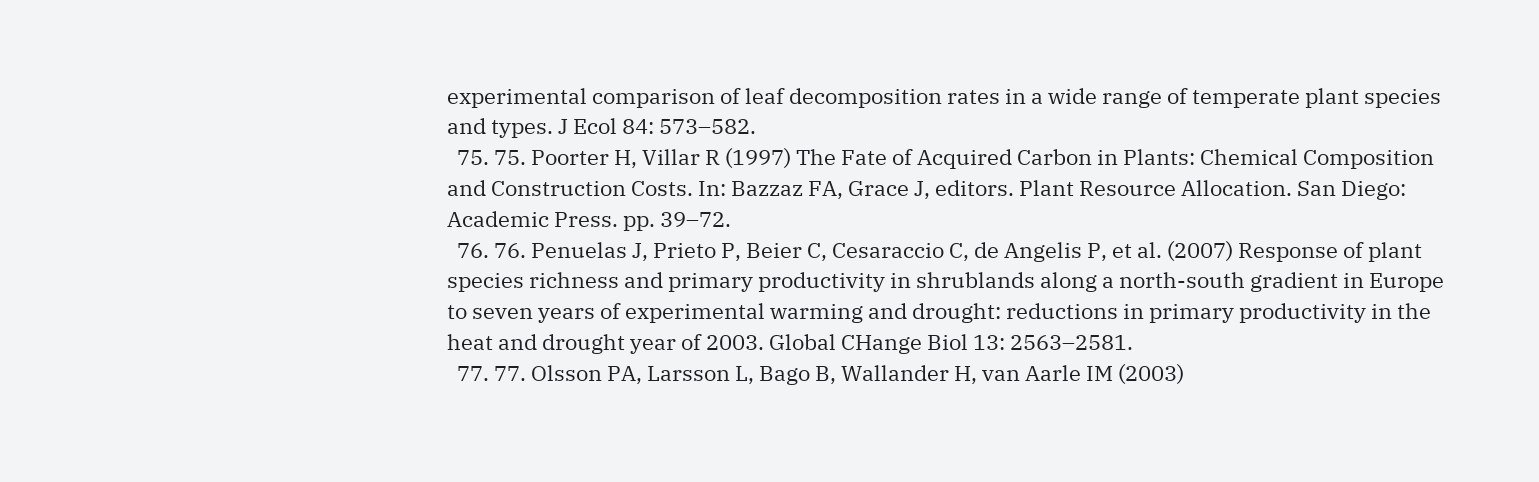experimental comparison of leaf decomposition rates in a wide range of temperate plant species and types. J Ecol 84: 573–582.
  75. 75. Poorter H, Villar R (1997) The Fate of Acquired Carbon in Plants: Chemical Composition and Construction Costs. In: Bazzaz FA, Grace J, editors. Plant Resource Allocation. San Diego: Academic Press. pp. 39–72.
  76. 76. Penuelas J, Prieto P, Beier C, Cesaraccio C, de Angelis P, et al. (2007) Response of plant species richness and primary productivity in shrublands along a north-south gradient in Europe to seven years of experimental warming and drought: reductions in primary productivity in the heat and drought year of 2003. Global CHange Biol 13: 2563–2581.
  77. 77. Olsson PA, Larsson L, Bago B, Wallander H, van Aarle IM (2003)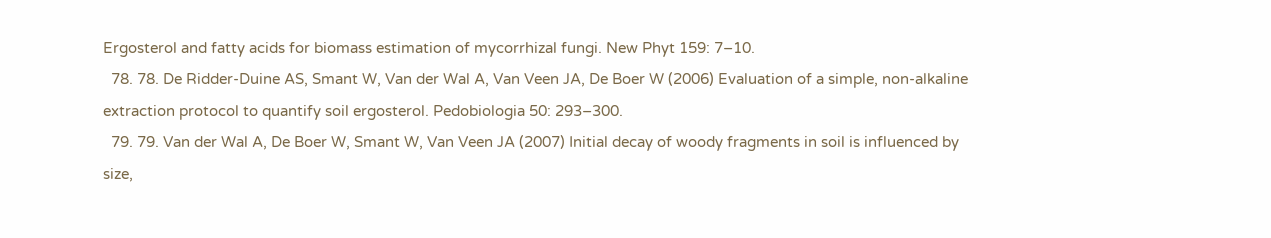Ergosterol and fatty acids for biomass estimation of mycorrhizal fungi. New Phyt 159: 7–10.
  78. 78. De Ridder-Duine AS, Smant W, Van der Wal A, Van Veen JA, De Boer W (2006) Evaluation of a simple, non-alkaline extraction protocol to quantify soil ergosterol. Pedobiologia 50: 293–300.
  79. 79. Van der Wal A, De Boer W, Smant W, Van Veen JA (2007) Initial decay of woody fragments in soil is influenced by size,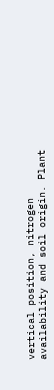vertical position, nitrogen availability and soil origin. Plant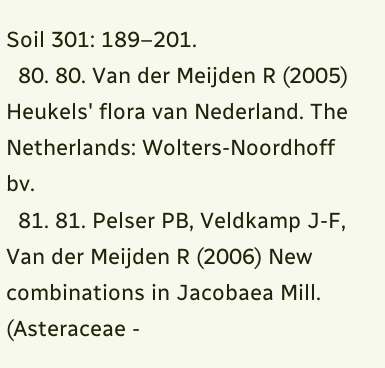Soil 301: 189–201.
  80. 80. Van der Meijden R (2005) Heukels' flora van Nederland. The Netherlands: Wolters-Noordhoff bv.
  81. 81. Pelser PB, Veldkamp J-F, Van der Meijden R (2006) New combinations in Jacobaea Mill. (Asteraceae -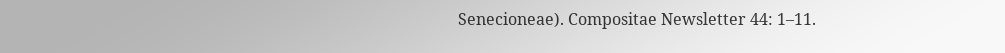Senecioneae). Compositae Newsletter 44: 1–11.